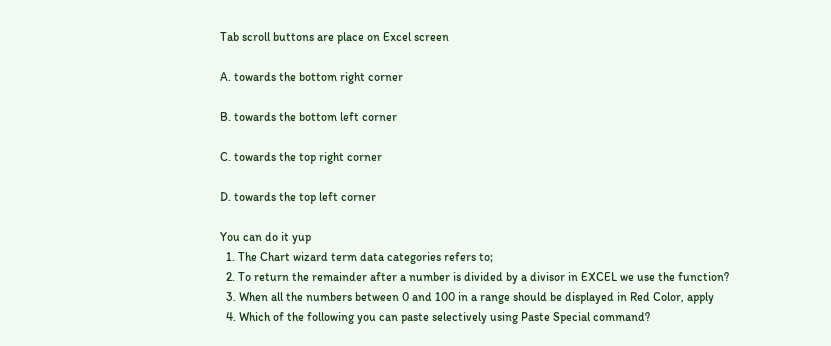Tab scroll buttons are place on Excel screen

A. towards the bottom right corner

B. towards the bottom left corner

C. towards the top right corner

D. towards the top left corner

You can do it yup
  1. The Chart wizard term data categories refers to;
  2. To return the remainder after a number is divided by a divisor in EXCEL we use the function?
  3. When all the numbers between 0 and 100 in a range should be displayed in Red Color, apply
  4. Which of the following you can paste selectively using Paste Special command?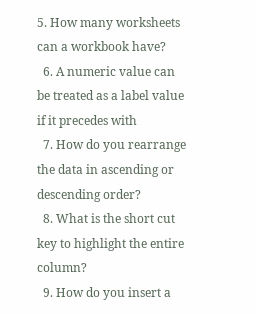5. How many worksheets can a workbook have?
  6. A numeric value can be treated as a label value if it precedes with
  7. How do you rearrange the data in ascending or descending order?
  8. What is the short cut key to highlight the entire column?
  9. How do you insert a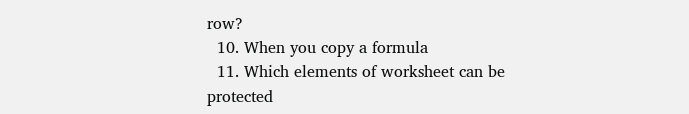row?
  10. When you copy a formula
  11. Which elements of worksheet can be protected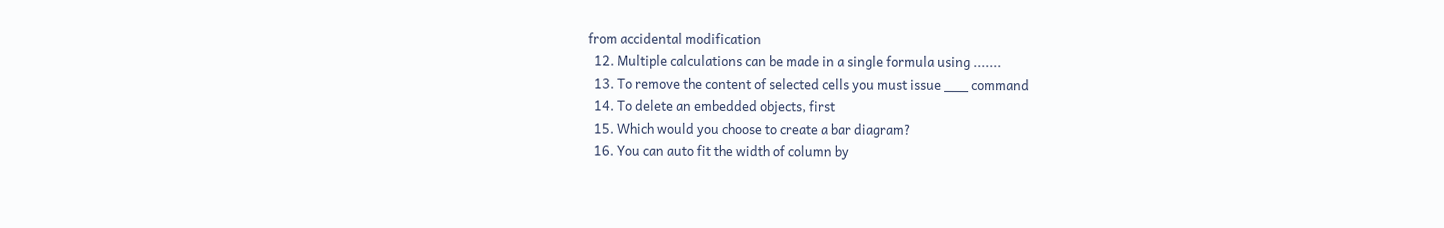from accidental modification
  12. Multiple calculations can be made in a single formula using .......
  13. To remove the content of selected cells you must issue ___ command
  14. To delete an embedded objects, first
  15. Which would you choose to create a bar diagram?
  16. You can auto fit the width of column by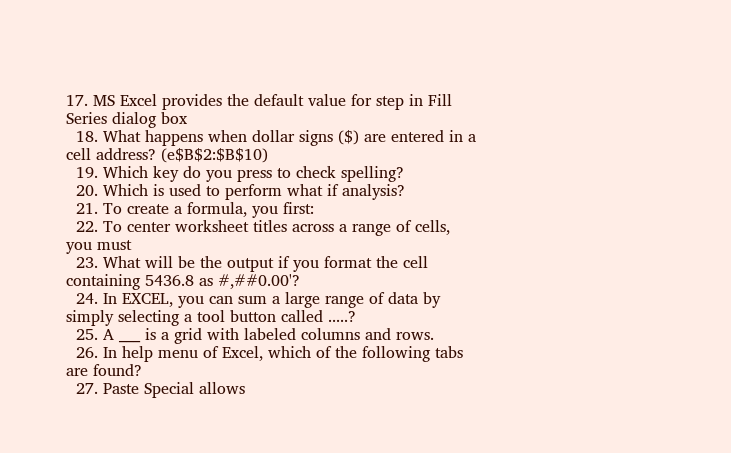17. MS Excel provides the default value for step in Fill Series dialog box
  18. What happens when dollar signs ($) are entered in a cell address? (e$B$2:$B$10)
  19. Which key do you press to check spelling?
  20. Which is used to perform what if analysis?
  21. To create a formula, you first:
  22. To center worksheet titles across a range of cells, you must
  23. What will be the output if you format the cell containing 5436.8 as #,##0.00'?
  24. In EXCEL, you can sum a large range of data by simply selecting a tool button called .....?
  25. A ___ is a grid with labeled columns and rows.
  26. In help menu of Excel, which of the following tabs are found?
  27. Paste Special allows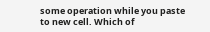some operation while you paste to new cell. Which of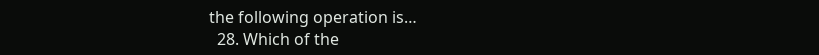the following operation is…
  28. Which of the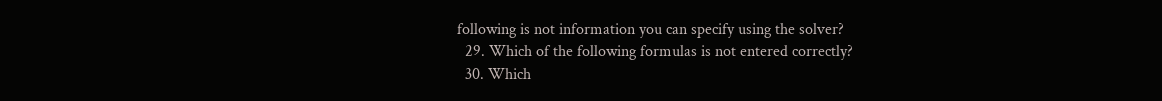following is not information you can specify using the solver?
  29. Which of the following formulas is not entered correctly?
  30. Which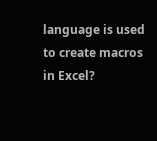language is used to create macros in Excel?